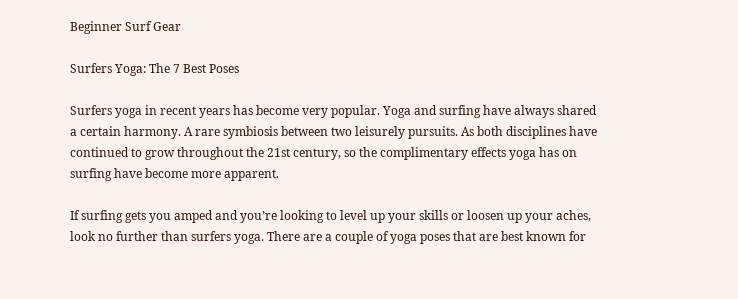Beginner Surf Gear

Surfers Yoga: The 7 Best Poses

Surfers yoga in recent years has become very popular. Yoga and surfing have always shared a certain harmony. A rare symbiosis between two leisurely pursuits. As both disciplines have continued to grow throughout the 21st century, so the complimentary effects yoga has on surfing have become more apparent.

If surfing gets you amped and you’re looking to level up your skills or loosen up your aches, look no further than surfers yoga. There are a couple of yoga poses that are best known for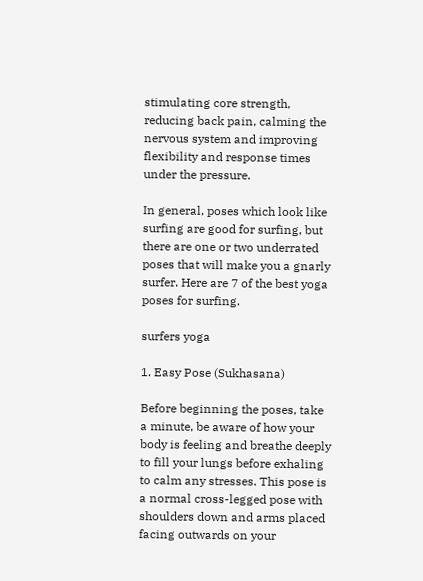stimulating core strength, reducing back pain, calming the nervous system and improving flexibility and response times under the pressure.

In general, poses which look like surfing are good for surfing, but there are one or two underrated poses that will make you a gnarly surfer. Here are 7 of the best yoga poses for surfing.

surfers yoga

1. Easy Pose (Sukhasana)

Before beginning the poses, take a minute, be aware of how your body is feeling and breathe deeply to fill your lungs before exhaling to calm any stresses. This pose is a normal cross-legged pose with shoulders down and arms placed facing outwards on your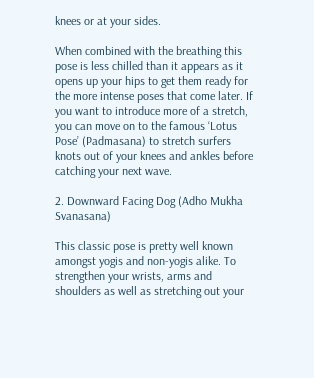knees or at your sides.

When combined with the breathing this pose is less chilled than it appears as it opens up your hips to get them ready for the more intense poses that come later. If you want to introduce more of a stretch, you can move on to the famous ‘Lotus Pose’ (Padmasana) to stretch surfers knots out of your knees and ankles before catching your next wave.

2. Downward Facing Dog (Adho Mukha Svanasana)

This classic pose is pretty well known amongst yogis and non-yogis alike. To strengthen your wrists, arms and shoulders as well as stretching out your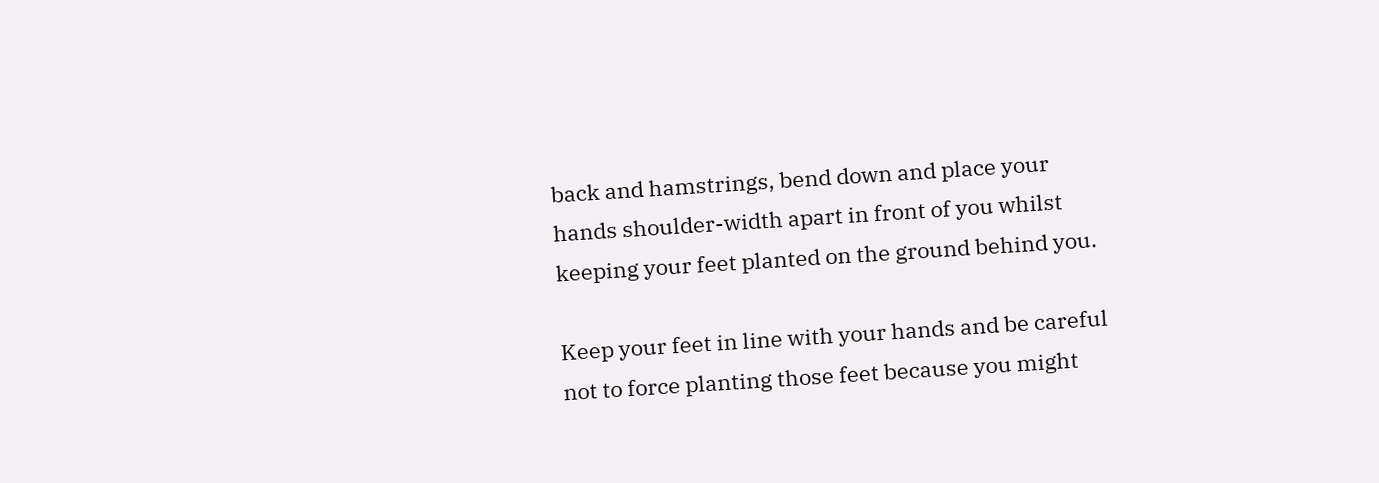back and hamstrings, bend down and place your hands shoulder-width apart in front of you whilst keeping your feet planted on the ground behind you.

Keep your feet in line with your hands and be careful not to force planting those feet because you might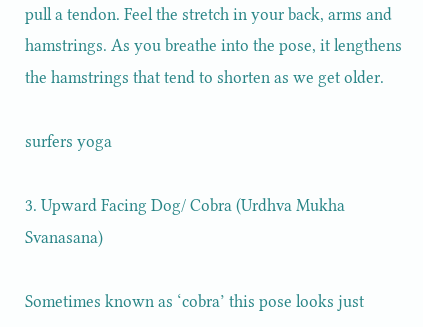pull a tendon. Feel the stretch in your back, arms and hamstrings. As you breathe into the pose, it lengthens the hamstrings that tend to shorten as we get older.

surfers yoga

3. Upward Facing Dog/ Cobra (Urdhva Mukha Svanasana)

Sometimes known as ‘cobra’ this pose looks just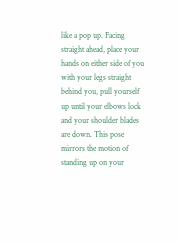like a pop up. Facing straight ahead, place your hands on either side of you with your legs straight behind you, pull yourself up until your elbows lock and your shoulder blades are down. This pose mirrors the motion of standing up on your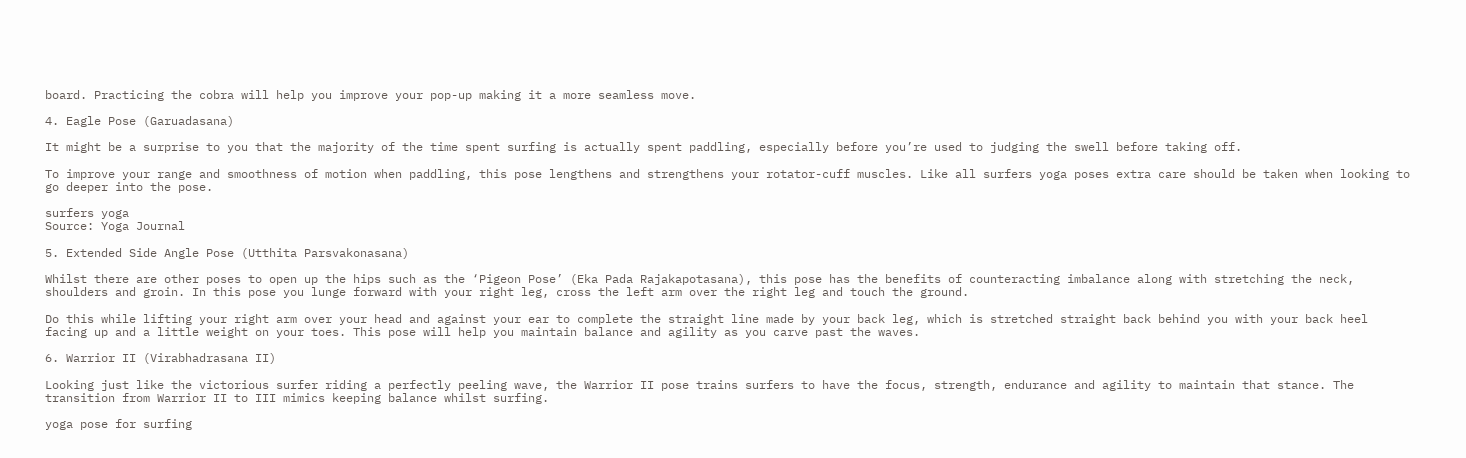board. Practicing the cobra will help you improve your pop-up making it a more seamless move.

4. Eagle Pose (Garuadasana)

It might be a surprise to you that the majority of the time spent surfing is actually spent paddling, especially before you’re used to judging the swell before taking off.

To improve your range and smoothness of motion when paddling, this pose lengthens and strengthens your rotator-cuff muscles. Like all surfers yoga poses extra care should be taken when looking to go deeper into the pose.

surfers yoga
Source: Yoga Journal

5. Extended Side Angle Pose (Utthita Parsvakonasana)

Whilst there are other poses to open up the hips such as the ‘Pigeon Pose’ (Eka Pada Rajakapotasana), this pose has the benefits of counteracting imbalance along with stretching the neck, shoulders and groin. In this pose you lunge forward with your right leg, cross the left arm over the right leg and touch the ground.

Do this while lifting your right arm over your head and against your ear to complete the straight line made by your back leg, which is stretched straight back behind you with your back heel facing up and a little weight on your toes. This pose will help you maintain balance and agility as you carve past the waves.

6. Warrior II (Virabhadrasana II)

Looking just like the victorious surfer riding a perfectly peeling wave, the Warrior II pose trains surfers to have the focus, strength, endurance and agility to maintain that stance. The transition from Warrior II to III mimics keeping balance whilst surfing.

yoga pose for surfing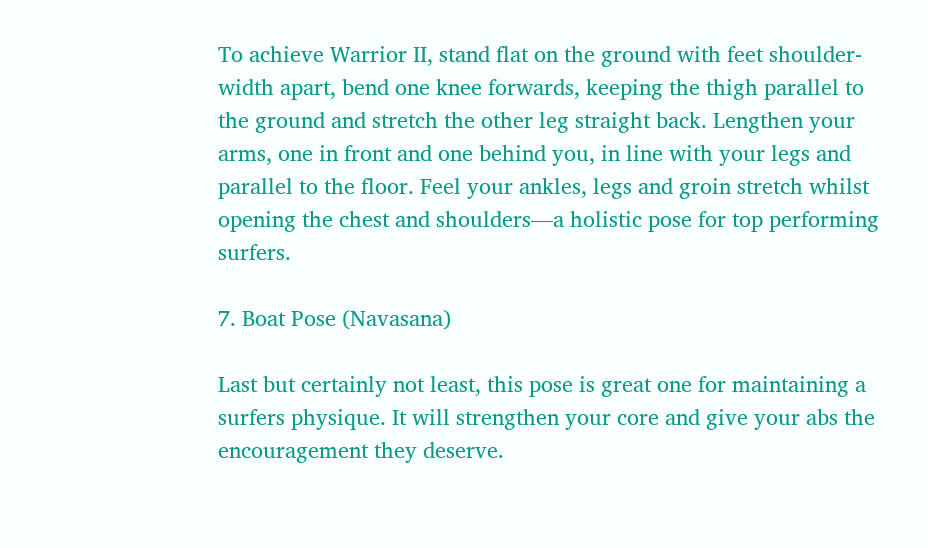To achieve Warrior II, stand flat on the ground with feet shoulder-width apart, bend one knee forwards, keeping the thigh parallel to the ground and stretch the other leg straight back. Lengthen your arms, one in front and one behind you, in line with your legs and parallel to the floor. Feel your ankles, legs and groin stretch whilst opening the chest and shoulders—a holistic pose for top performing surfers.

7. Boat Pose (Navasana)

Last but certainly not least, this pose is great one for maintaining a surfers physique. It will strengthen your core and give your abs the encouragement they deserve.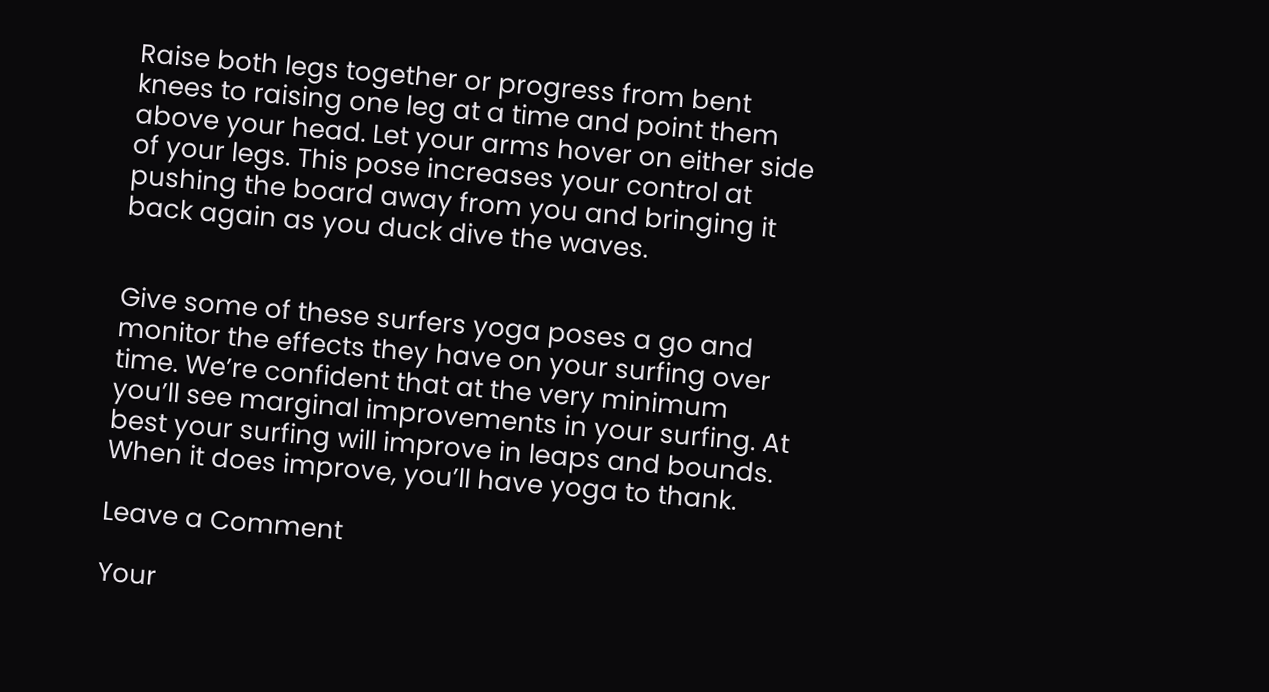Raise both legs together or progress from bent knees to raising one leg at a time and point them above your head. Let your arms hover on either side of your legs. This pose increases your control at pushing the board away from you and bringing it back again as you duck dive the waves.


Give some of these surfers yoga poses a go and monitor the effects they have on your surfing over time. We’re confident that at the very minimum you’ll see marginal improvements in your surfing. At best your surfing will improve in leaps and bounds. When it does improve, you’ll have yoga to thank.

Leave a Comment

Your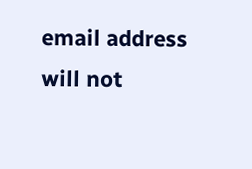email address will not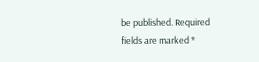be published. Required fields are marked *